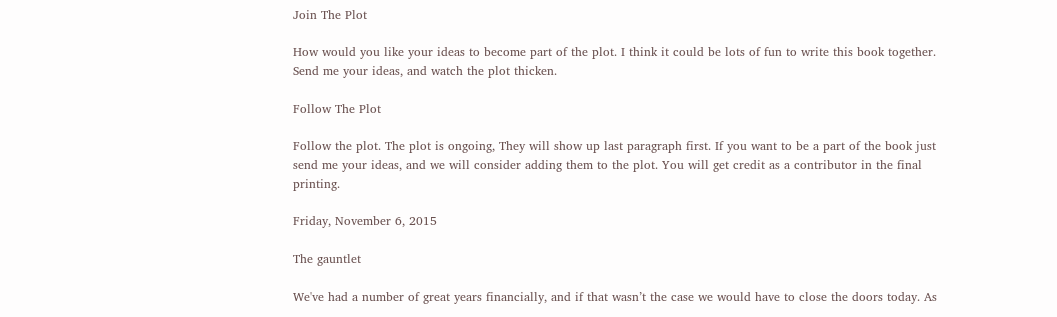Join The Plot

How would you like your ideas to become part of the plot. I think it could be lots of fun to write this book together. Send me your ideas, and watch the plot thicken.

Follow The Plot

Follow the plot. The plot is ongoing, They will show up last paragraph first. If you want to be a part of the book just send me your ideas, and we will consider adding them to the plot. You will get credit as a contributor in the final printing.

Friday, November 6, 2015

The gauntlet

We've had a number of great years financially, and if that wasn’t the case we would have to close the doors today. As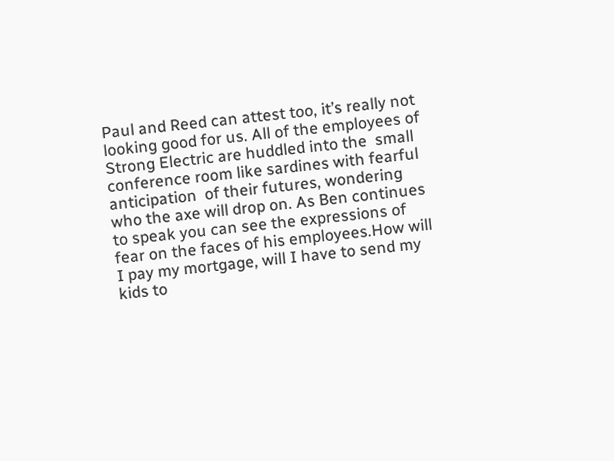Paul and Reed can attest too, it’s really not looking good for us. All of the employees of Strong Electric are huddled into the  small conference room like sardines with fearful anticipation  of their futures, wondering who the axe will drop on. As Ben continues to speak you can see the expressions of fear on the faces of his employees.How will I pay my mortgage, will I have to send my kids to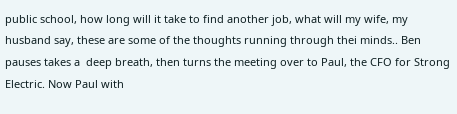public school, how long will it take to find another job, what will my wife, my husband say, these are some of the thoughts running through thei minds.. Ben pauses takes a  deep breath, then turns the meeting over to Paul, the CFO for Strong Electric. Now Paul with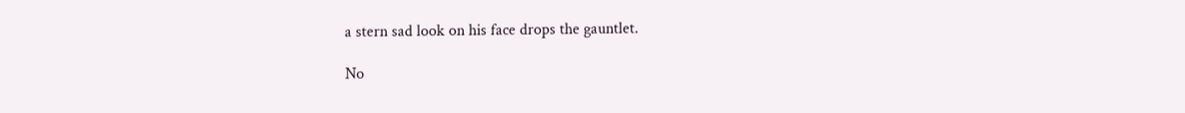a stern sad look on his face drops the gauntlet.

No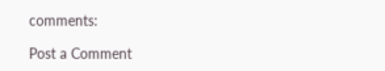comments:

Post a Comment